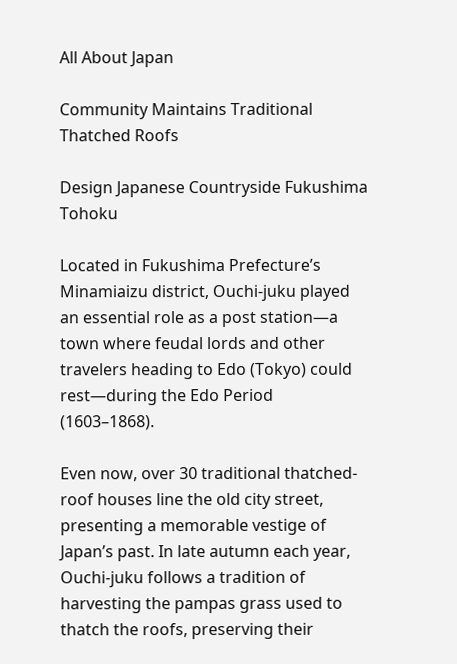All About Japan

Community Maintains Traditional Thatched Roofs

Design Japanese Countryside Fukushima Tohoku

Located in Fukushima Prefecture’s Minamiaizu district, Ouchi-juku played an essential role as a post station—a town where feudal lords and other travelers heading to Edo (Tokyo) could rest—during the Edo Period (1603–1868).

Even now, over 30 traditional thatched-roof houses line the old city street, presenting a memorable vestige of Japan’s past. In late autumn each year, Ouchi-juku follows a tradition of harvesting the pampas grass used to thatch the roofs, preserving their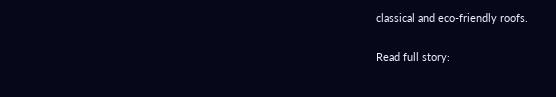classical and eco-friendly roofs.

Read full story: